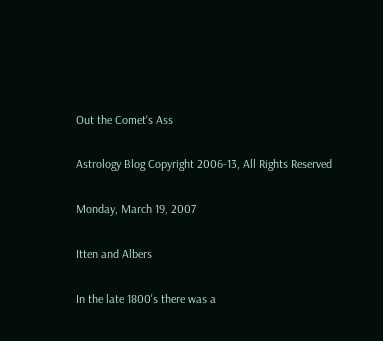Out the Comet's Ass

Astrology Blog Copyright 2006-13, All Rights Reserved

Monday, March 19, 2007

Itten and Albers

In the late 1800's there was a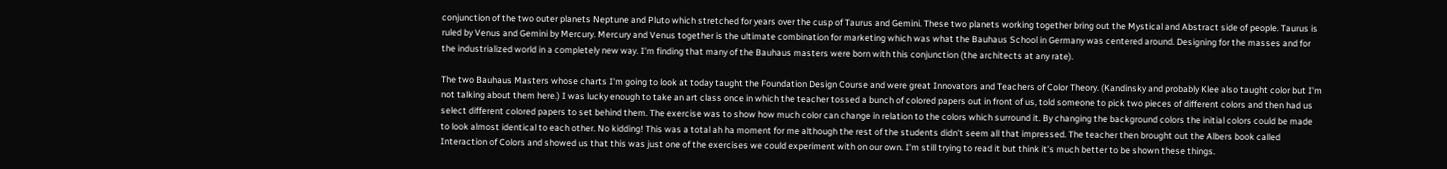conjunction of the two outer planets Neptune and Pluto which stretched for years over the cusp of Taurus and Gemini. These two planets working together bring out the Mystical and Abstract side of people. Taurus is ruled by Venus and Gemini by Mercury. Mercury and Venus together is the ultimate combination for marketing which was what the Bauhaus School in Germany was centered around. Designing for the masses and for the industrialized world in a completely new way. I'm finding that many of the Bauhaus masters were born with this conjunction (the architects at any rate).

The two Bauhaus Masters whose charts I'm going to look at today taught the Foundation Design Course and were great Innovators and Teachers of Color Theory. (Kandinsky and probably Klee also taught color but I'm not talking about them here.) I was lucky enough to take an art class once in which the teacher tossed a bunch of colored papers out in front of us, told someone to pick two pieces of different colors and then had us select different colored papers to set behind them. The exercise was to show how much color can change in relation to the colors which surround it. By changing the background colors the initial colors could be made to look almost identical to each other. No kidding! This was a total ah ha moment for me although the rest of the students didn't seem all that impressed. The teacher then brought out the Albers book called Interaction of Colors and showed us that this was just one of the exercises we could experiment with on our own. I'm still trying to read it but think it's much better to be shown these things.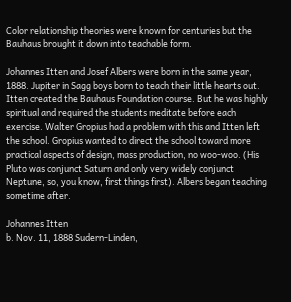Color relationship theories were known for centuries but the Bauhaus brought it down into teachable form.

Johannes Itten and Josef Albers were born in the same year, 1888. Jupiter in Sagg boys born to teach their little hearts out. Itten created the Bauhaus Foundation course. But he was highly spiritual and required the students meditate before each exercise. Walter Gropius had a problem with this and Itten left the school. Gropius wanted to direct the school toward more practical aspects of design, mass production, no woo-woo. (His Pluto was conjunct Saturn and only very widely conjunct Neptune, so, you know, first things first). Albers began teaching sometime after.

Johannes Itten
b. Nov. 11, 1888 Sudern-Linden,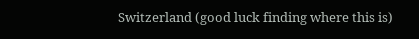Switzerland (good luck finding where this is)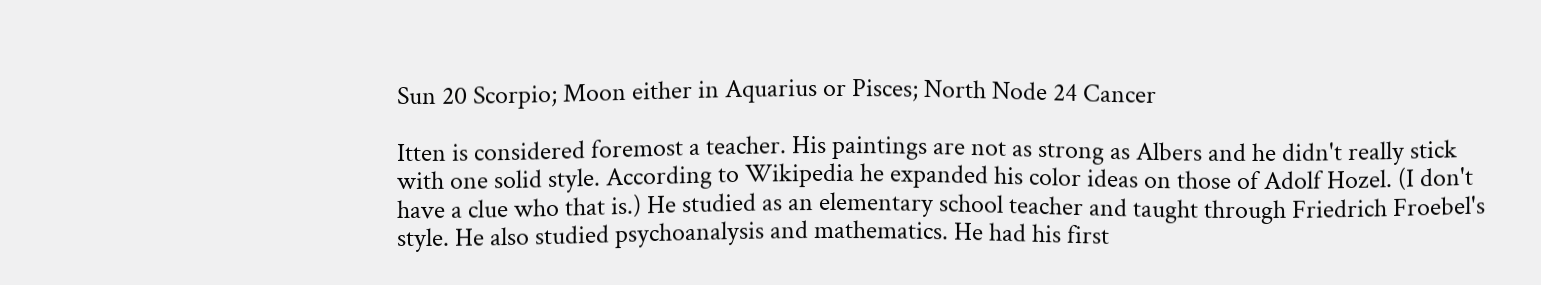Sun 20 Scorpio; Moon either in Aquarius or Pisces; North Node 24 Cancer

Itten is considered foremost a teacher. His paintings are not as strong as Albers and he didn't really stick with one solid style. According to Wikipedia he expanded his color ideas on those of Adolf Hozel. (I don't have a clue who that is.) He studied as an elementary school teacher and taught through Friedrich Froebel's style. He also studied psychoanalysis and mathematics. He had his first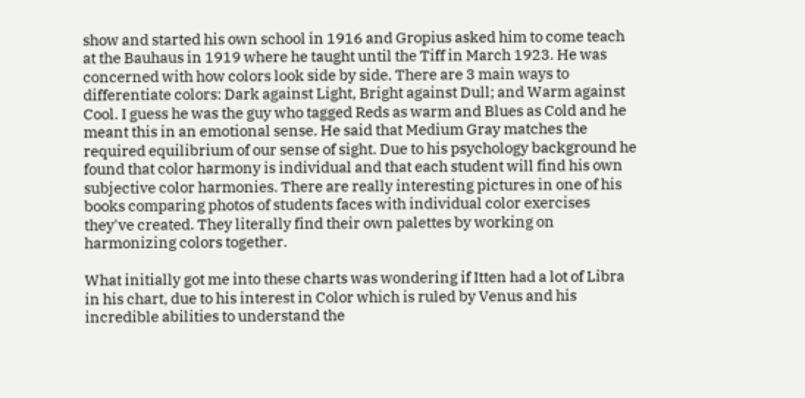show and started his own school in 1916 and Gropius asked him to come teach at the Bauhaus in 1919 where he taught until the Tiff in March 1923. He was concerned with how colors look side by side. There are 3 main ways to differentiate colors: Dark against Light, Bright against Dull; and Warm against Cool. I guess he was the guy who tagged Reds as warm and Blues as Cold and he meant this in an emotional sense. He said that Medium Gray matches the required equilibrium of our sense of sight. Due to his psychology background he found that color harmony is individual and that each student will find his own subjective color harmonies. There are really interesting pictures in one of his books comparing photos of students faces with individual color exercises they've created. They literally find their own palettes by working on harmonizing colors together.

What initially got me into these charts was wondering if Itten had a lot of Libra in his chart, due to his interest in Color which is ruled by Venus and his incredible abilities to understand the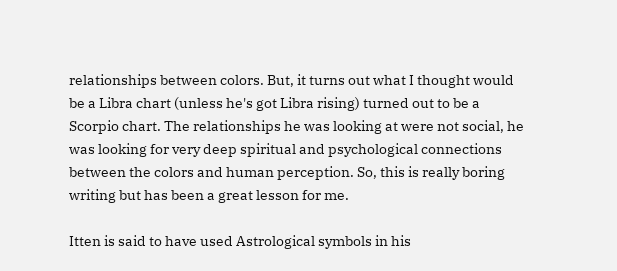relationships between colors. But, it turns out what I thought would be a Libra chart (unless he's got Libra rising) turned out to be a Scorpio chart. The relationships he was looking at were not social, he was looking for very deep spiritual and psychological connections between the colors and human perception. So, this is really boring writing but has been a great lesson for me.

Itten is said to have used Astrological symbols in his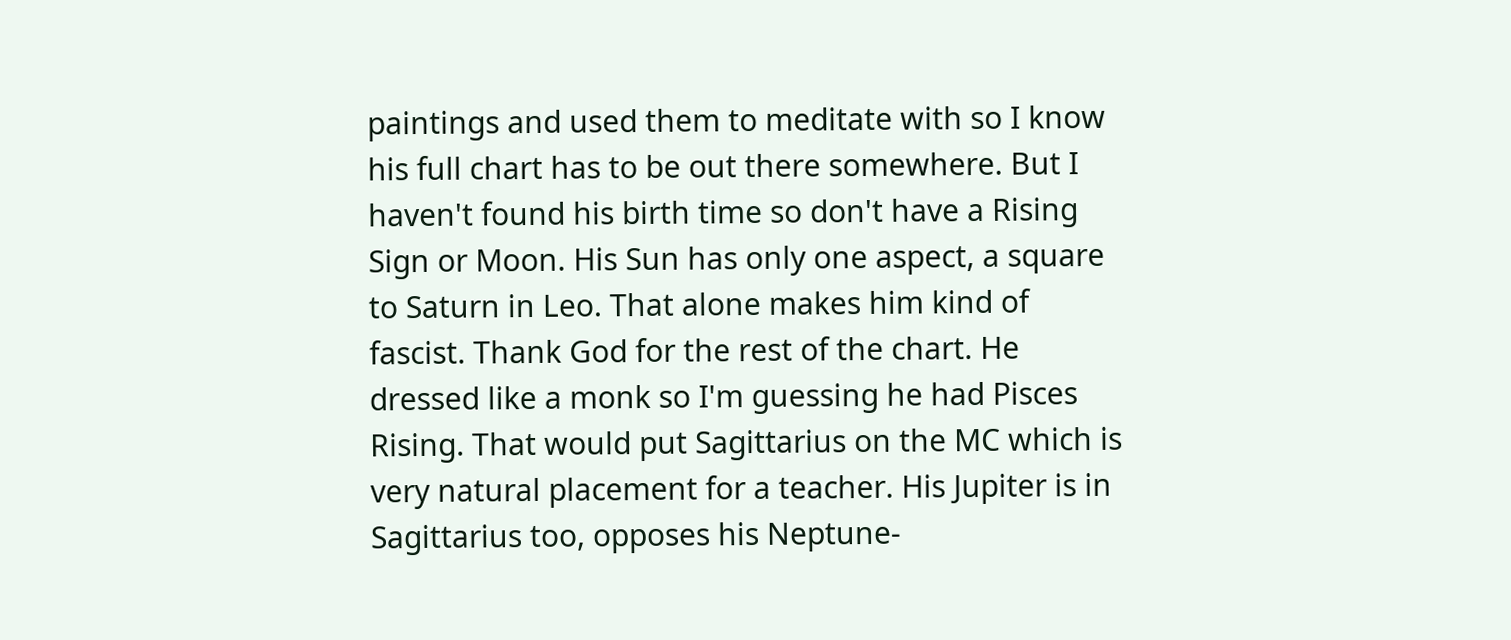paintings and used them to meditate with so I know his full chart has to be out there somewhere. But I haven't found his birth time so don't have a Rising Sign or Moon. His Sun has only one aspect, a square to Saturn in Leo. That alone makes him kind of fascist. Thank God for the rest of the chart. He dressed like a monk so I'm guessing he had Pisces Rising. That would put Sagittarius on the MC which is very natural placement for a teacher. His Jupiter is in Sagittarius too, opposes his Neptune-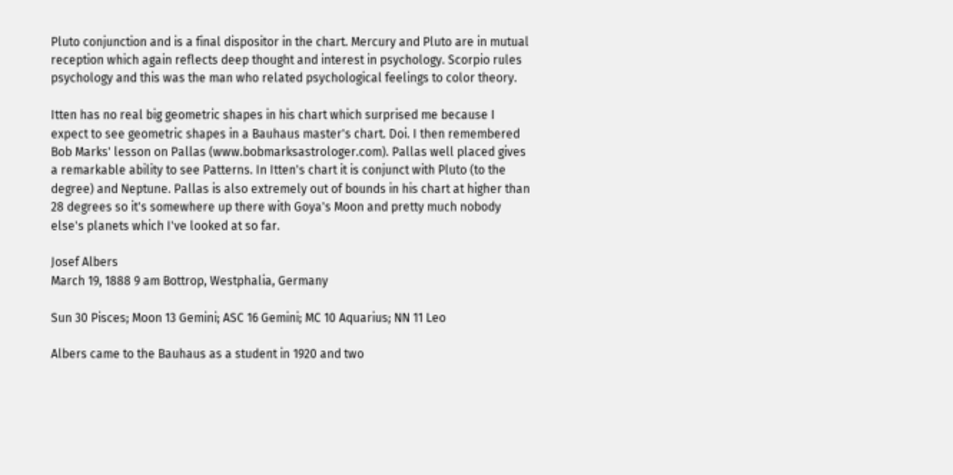Pluto conjunction and is a final dispositor in the chart. Mercury and Pluto are in mutual reception which again reflects deep thought and interest in psychology. Scorpio rules psychology and this was the man who related psychological feelings to color theory.

Itten has no real big geometric shapes in his chart which surprised me because I expect to see geometric shapes in a Bauhaus master's chart. Doi. I then remembered Bob Marks' lesson on Pallas (www.bobmarksastrologer.com). Pallas well placed gives a remarkable ability to see Patterns. In Itten's chart it is conjunct with Pluto (to the degree) and Neptune. Pallas is also extremely out of bounds in his chart at higher than 28 degrees so it's somewhere up there with Goya's Moon and pretty much nobody else's planets which I've looked at so far.

Josef Albers
March 19, 1888 9 am Bottrop, Westphalia, Germany

Sun 30 Pisces; Moon 13 Gemini; ASC 16 Gemini; MC 10 Aquarius; NN 11 Leo

Albers came to the Bauhaus as a student in 1920 and two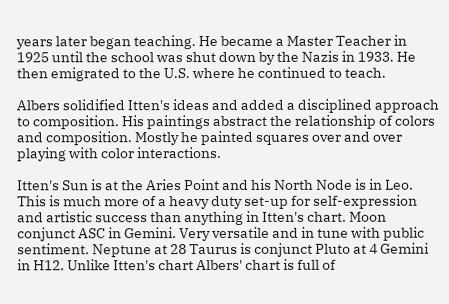years later began teaching. He became a Master Teacher in 1925 until the school was shut down by the Nazis in 1933. He then emigrated to the U.S. where he continued to teach.

Albers solidified Itten's ideas and added a disciplined approach to composition. His paintings abstract the relationship of colors and composition. Mostly he painted squares over and over playing with color interactions.

Itten's Sun is at the Aries Point and his North Node is in Leo. This is much more of a heavy duty set-up for self-expression and artistic success than anything in Itten's chart. Moon conjunct ASC in Gemini. Very versatile and in tune with public sentiment. Neptune at 28 Taurus is conjunct Pluto at 4 Gemini in H12. Unlike Itten's chart Albers' chart is full of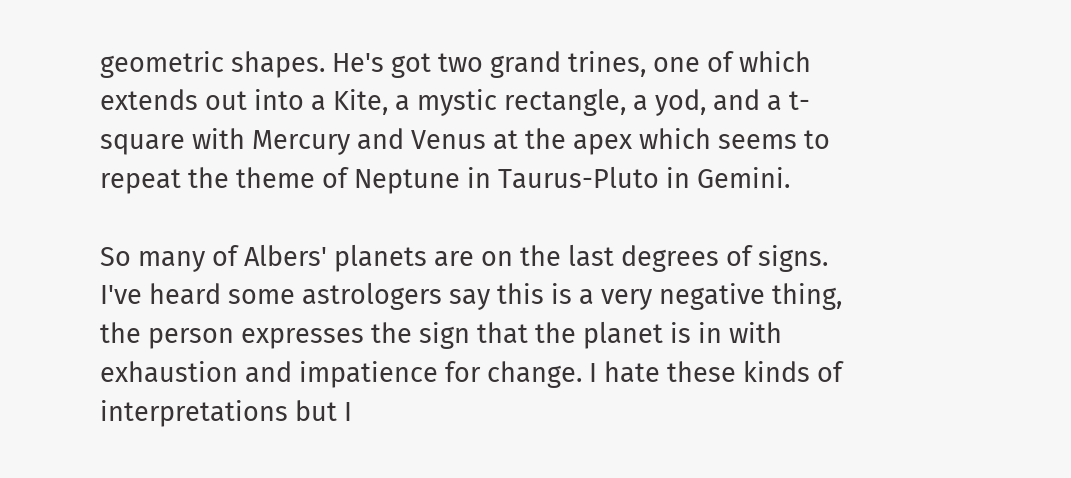geometric shapes. He's got two grand trines, one of which extends out into a Kite, a mystic rectangle, a yod, and a t-square with Mercury and Venus at the apex which seems to repeat the theme of Neptune in Taurus-Pluto in Gemini.

So many of Albers' planets are on the last degrees of signs. I've heard some astrologers say this is a very negative thing, the person expresses the sign that the planet is in with exhaustion and impatience for change. I hate these kinds of interpretations but I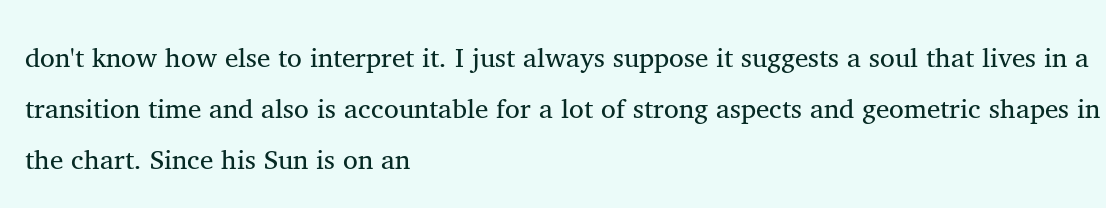don't know how else to interpret it. I just always suppose it suggests a soul that lives in a transition time and also is accountable for a lot of strong aspects and geometric shapes in the chart. Since his Sun is on an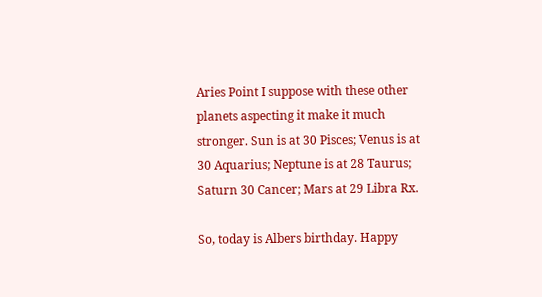Aries Point I suppose with these other planets aspecting it make it much stronger. Sun is at 30 Pisces; Venus is at 30 Aquarius; Neptune is at 28 Taurus; Saturn 30 Cancer; Mars at 29 Libra Rx.

So, today is Albers birthday. Happy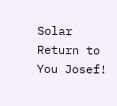Solar Return to You Josef!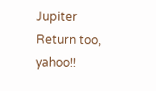Jupiter Return too, yahoo!!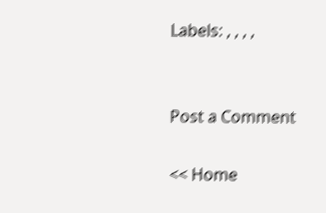Labels: , , , ,


Post a Comment

<< Home